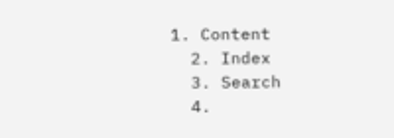1. Content
  2. Index
  3. Search
  4.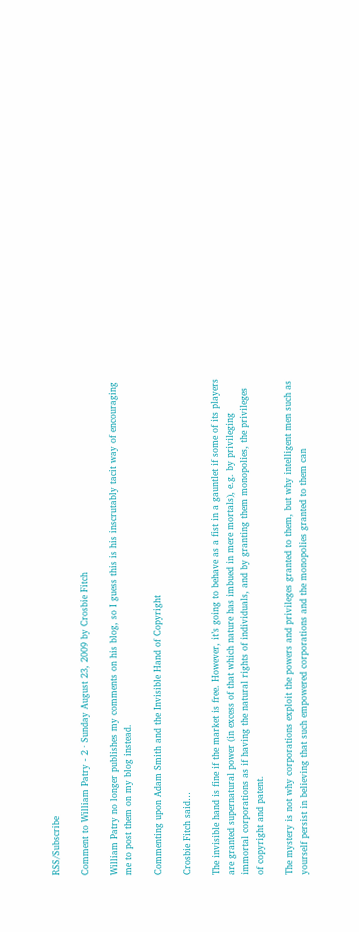RSS/Subscribe

Comment to William Patry - 2 · Sunday August 23, 2009 by Crosbie Fitch

William Patry no longer publishes my comments on his blog, so I guess this is his inscrutably tacit way of encouraging me to post them on my blog instead.

Commenting upon Adam Smith and the Invisible Hand of Copyright

Crosbie Fitch said…

The invisible hand is fine if the market is free. However, it’s going to behave as a fist in a gauntlet if some of its players are granted supernatural power (in excess of that which nature has imbued in mere mortals), e.g. by privileging immortal corporations as if having the natural rights of individuals, and by granting them monopolies, the privileges of copyright and patent.

The mystery is not why corporations exploit the powers and privileges granted to them, but why intelligent men such as yourself persist in believing that such empowered corporations and the monopolies granted to them can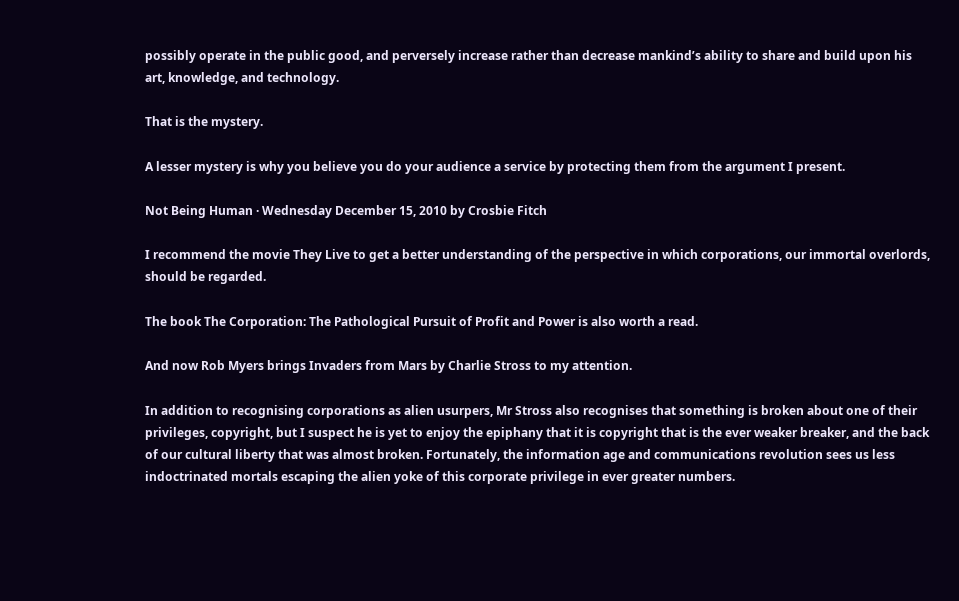possibly operate in the public good, and perversely increase rather than decrease mankind’s ability to share and build upon his art, knowledge, and technology.

That is the mystery.

A lesser mystery is why you believe you do your audience a service by protecting them from the argument I present.

Not Being Human · Wednesday December 15, 2010 by Crosbie Fitch

I recommend the movie They Live to get a better understanding of the perspective in which corporations, our immortal overlords, should be regarded.

The book The Corporation: The Pathological Pursuit of Profit and Power is also worth a read.

And now Rob Myers brings Invaders from Mars by Charlie Stross to my attention.

In addition to recognising corporations as alien usurpers, Mr Stross also recognises that something is broken about one of their privileges, copyright, but I suspect he is yet to enjoy the epiphany that it is copyright that is the ever weaker breaker, and the back of our cultural liberty that was almost broken. Fortunately, the information age and communications revolution sees us less indoctrinated mortals escaping the alien yoke of this corporate privilege in ever greater numbers.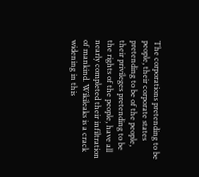The corporations pretending to be people, their corporate states pretending to be of the people, their privileges pretending to be the rights of the people, have all nearly completed their infiltration of mankind. Wikileaks is a crack widening in this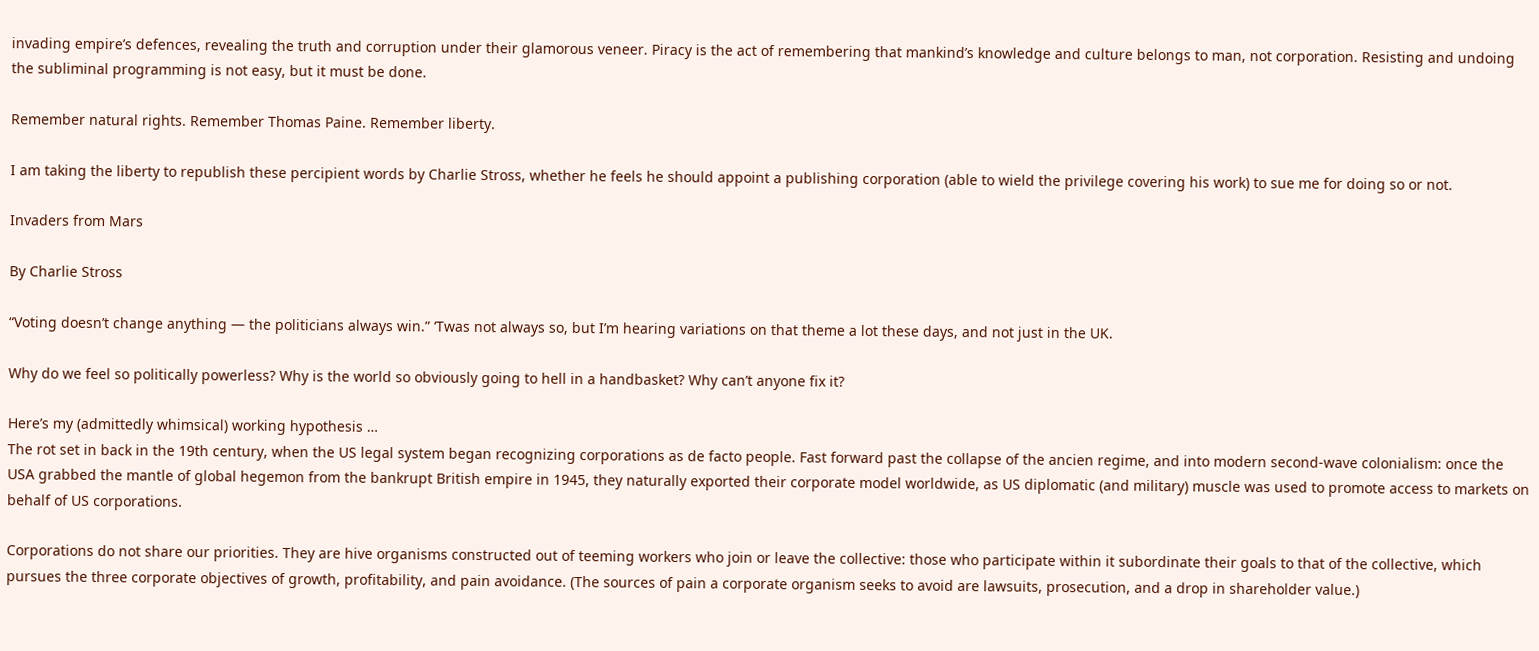invading empire’s defences, revealing the truth and corruption under their glamorous veneer. Piracy is the act of remembering that mankind’s knowledge and culture belongs to man, not corporation. Resisting and undoing the subliminal programming is not easy, but it must be done.

Remember natural rights. Remember Thomas Paine. Remember liberty.

I am taking the liberty to republish these percipient words by Charlie Stross, whether he feels he should appoint a publishing corporation (able to wield the privilege covering his work) to sue me for doing so or not.

Invaders from Mars

By Charlie Stross

“Voting doesn’t change anything — the politicians always win.” ‘Twas not always so, but I’m hearing variations on that theme a lot these days, and not just in the UK.

Why do we feel so politically powerless? Why is the world so obviously going to hell in a handbasket? Why can’t anyone fix it?

Here’s my (admittedly whimsical) working hypothesis …
The rot set in back in the 19th century, when the US legal system began recognizing corporations as de facto people. Fast forward past the collapse of the ancien regime, and into modern second-wave colonialism: once the USA grabbed the mantle of global hegemon from the bankrupt British empire in 1945, they naturally exported their corporate model worldwide, as US diplomatic (and military) muscle was used to promote access to markets on behalf of US corporations.

Corporations do not share our priorities. They are hive organisms constructed out of teeming workers who join or leave the collective: those who participate within it subordinate their goals to that of the collective, which pursues the three corporate objectives of growth, profitability, and pain avoidance. (The sources of pain a corporate organism seeks to avoid are lawsuits, prosecution, and a drop in shareholder value.)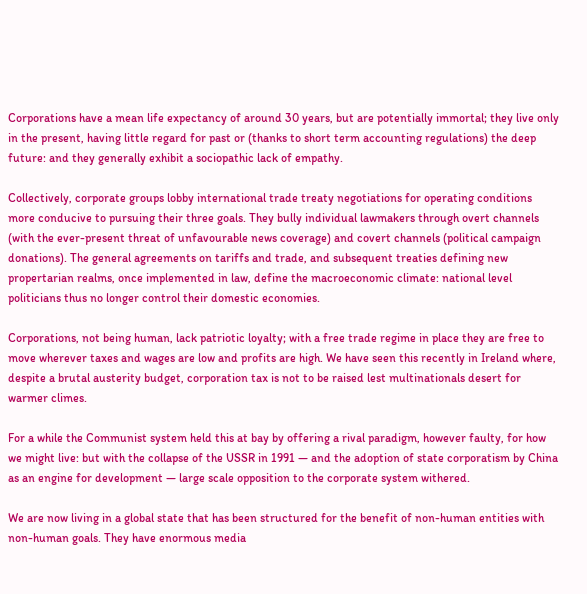Corporations have a mean life expectancy of around 30 years, but are potentially immortal; they live only in the present, having little regard for past or (thanks to short term accounting regulations) the deep future: and they generally exhibit a sociopathic lack of empathy.

Collectively, corporate groups lobby international trade treaty negotiations for operating conditions more conducive to pursuing their three goals. They bully individual lawmakers through overt channels (with the ever-present threat of unfavourable news coverage) and covert channels (political campaign donations). The general agreements on tariffs and trade, and subsequent treaties defining new propertarian realms, once implemented in law, define the macroeconomic climate: national level politicians thus no longer control their domestic economies.

Corporations, not being human, lack patriotic loyalty; with a free trade regime in place they are free to move wherever taxes and wages are low and profits are high. We have seen this recently in Ireland where, despite a brutal austerity budget, corporation tax is not to be raised lest multinationals desert for warmer climes.

For a while the Communist system held this at bay by offering a rival paradigm, however faulty, for how we might live: but with the collapse of the USSR in 1991 — and the adoption of state corporatism by China as an engine for development — large scale opposition to the corporate system withered.

We are now living in a global state that has been structured for the benefit of non-human entities with non-human goals. They have enormous media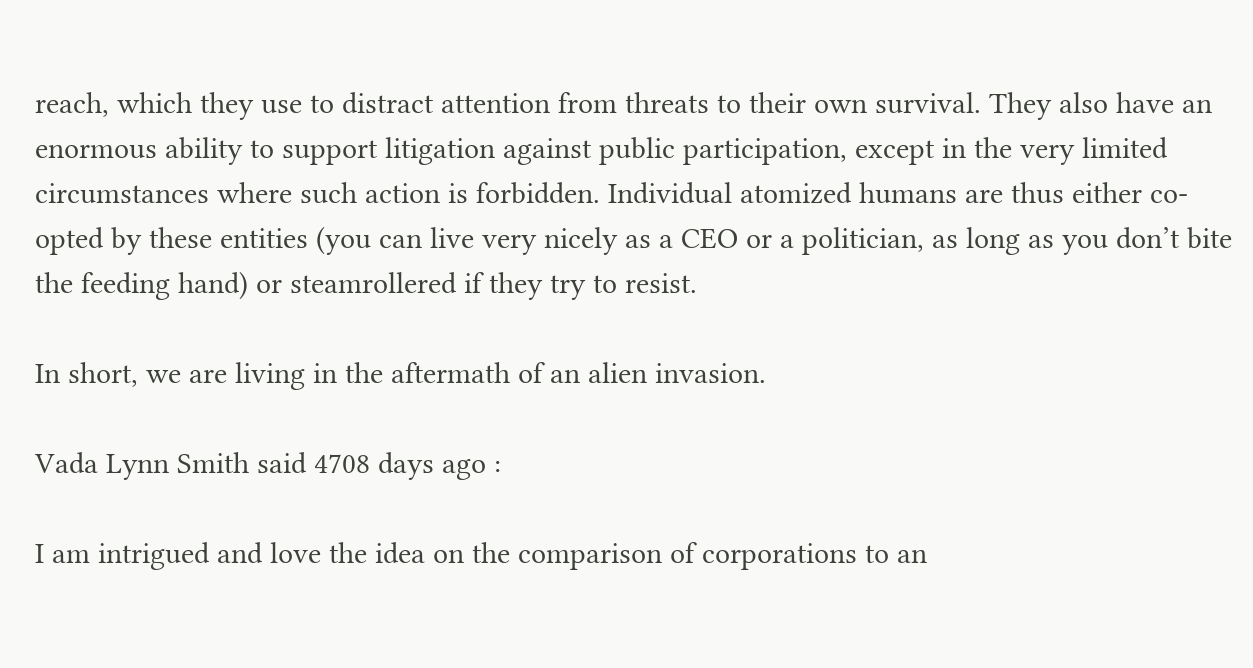reach, which they use to distract attention from threats to their own survival. They also have an enormous ability to support litigation against public participation, except in the very limited circumstances where such action is forbidden. Individual atomized humans are thus either co-opted by these entities (you can live very nicely as a CEO or a politician, as long as you don’t bite the feeding hand) or steamrollered if they try to resist.

In short, we are living in the aftermath of an alien invasion.

Vada Lynn Smith said 4708 days ago :

I am intrigued and love the idea on the comparison of corporations to an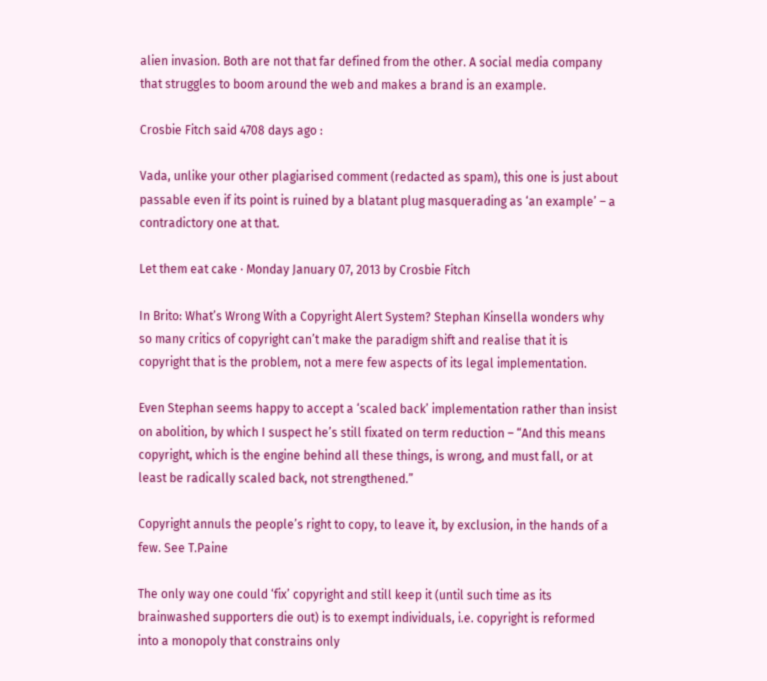alien invasion. Both are not that far defined from the other. A social media company that struggles to boom around the web and makes a brand is an example.

Crosbie Fitch said 4708 days ago :

Vada, unlike your other plagiarised comment (redacted as spam), this one is just about passable even if its point is ruined by a blatant plug masquerading as ‘an example’ – a contradictory one at that.

Let them eat cake · Monday January 07, 2013 by Crosbie Fitch

In Brito: What’s Wrong With a Copyright Alert System? Stephan Kinsella wonders why so many critics of copyright can’t make the paradigm shift and realise that it is copyright that is the problem, not a mere few aspects of its legal implementation.

Even Stephan seems happy to accept a ‘scaled back’ implementation rather than insist on abolition, by which I suspect he’s still fixated on term reduction – “And this means copyright, which is the engine behind all these things, is wrong, and must fall, or at least be radically scaled back, not strengthened.”

Copyright annuls the people’s right to copy, to leave it, by exclusion, in the hands of a few. See T.Paine

The only way one could ‘fix’ copyright and still keep it (until such time as its brainwashed supporters die out) is to exempt individuals, i.e. copyright is reformed into a monopoly that constrains only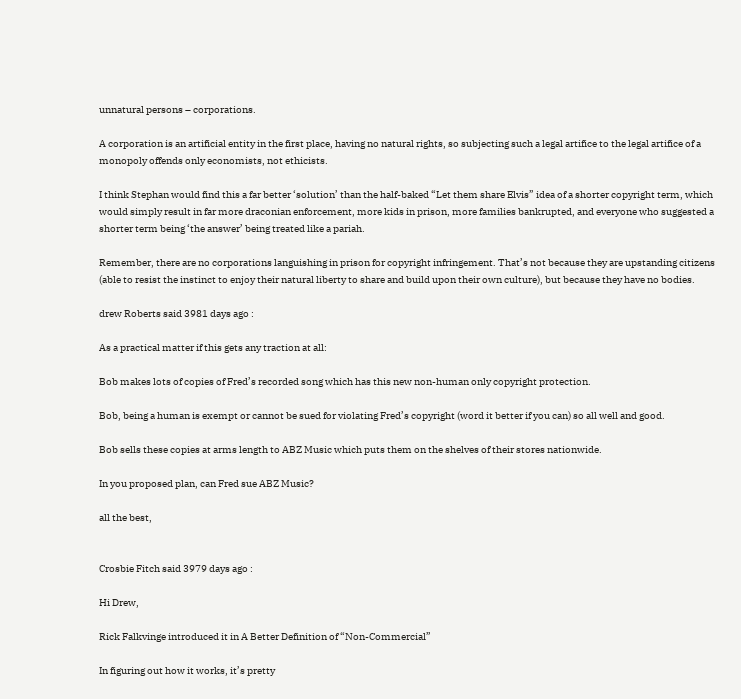unnatural persons – corporations.

A corporation is an artificial entity in the first place, having no natural rights, so subjecting such a legal artifice to the legal artifice of a monopoly offends only economists, not ethicists.

I think Stephan would find this a far better ‘solution’ than the half-baked “Let them share Elvis” idea of a shorter copyright term, which would simply result in far more draconian enforcement, more kids in prison, more families bankrupted, and everyone who suggested a shorter term being ‘the answer’ being treated like a pariah.

Remember, there are no corporations languishing in prison for copyright infringement. That’s not because they are upstanding citizens (able to resist the instinct to enjoy their natural liberty to share and build upon their own culture), but because they have no bodies.

drew Roberts said 3981 days ago :

As a practical matter if this gets any traction at all:

Bob makes lots of copies of Fred’s recorded song which has this new non-human only copyright protection.

Bob, being a human is exempt or cannot be sued for violating Fred’s copyright (word it better if you can) so all well and good.

Bob sells these copies at arms length to ABZ Music which puts them on the shelves of their stores nationwide.

In you proposed plan, can Fred sue ABZ Music?

all the best,


Crosbie Fitch said 3979 days ago :

Hi Drew,

Rick Falkvinge introduced it in A Better Definition of “Non-Commercial”

In figuring out how it works, it’s pretty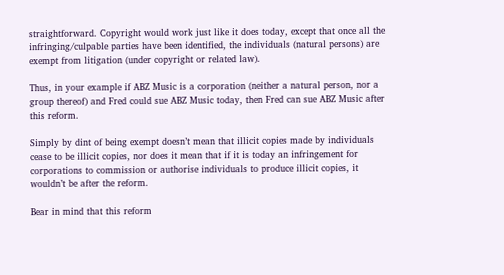straightforward. Copyright would work just like it does today, except that once all the infringing/culpable parties have been identified, the individuals (natural persons) are exempt from litigation (under copyright or related law).

Thus, in your example if ABZ Music is a corporation (neither a natural person, nor a group thereof) and Fred could sue ABZ Music today, then Fred can sue ABZ Music after this reform.

Simply by dint of being exempt doesn’t mean that illicit copies made by individuals cease to be illicit copies, nor does it mean that if it is today an infringement for corporations to commission or authorise individuals to produce illicit copies, it wouldn’t be after the reform.

Bear in mind that this reform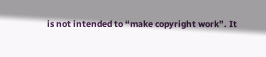is not intended to “make copyright work”. It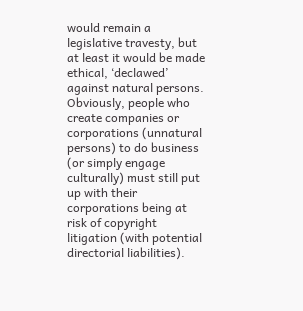would remain a legislative travesty, but at least it would be made ethical, ‘declawed’ against natural persons. Obviously, people who create companies or corporations (unnatural persons) to do business (or simply engage culturally) must still put up with their corporations being at risk of copyright litigation (with potential directorial liabilities).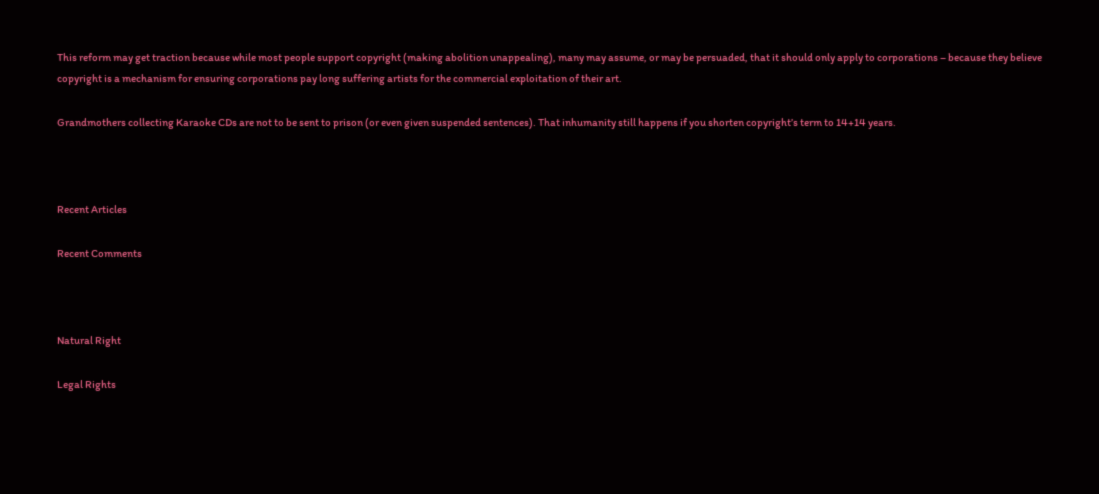This reform may get traction because while most people support copyright (making abolition unappealing), many may assume, or may be persuaded, that it should only apply to corporations – because they believe copyright is a mechanism for ensuring corporations pay long suffering artists for the commercial exploitation of their art.

Grandmothers collecting Karaoke CDs are not to be sent to prison (or even given suspended sentences). That inhumanity still happens if you shorten copyright’s term to 14+14 years.



Recent Articles

Recent Comments



Natural Right

Legal Rights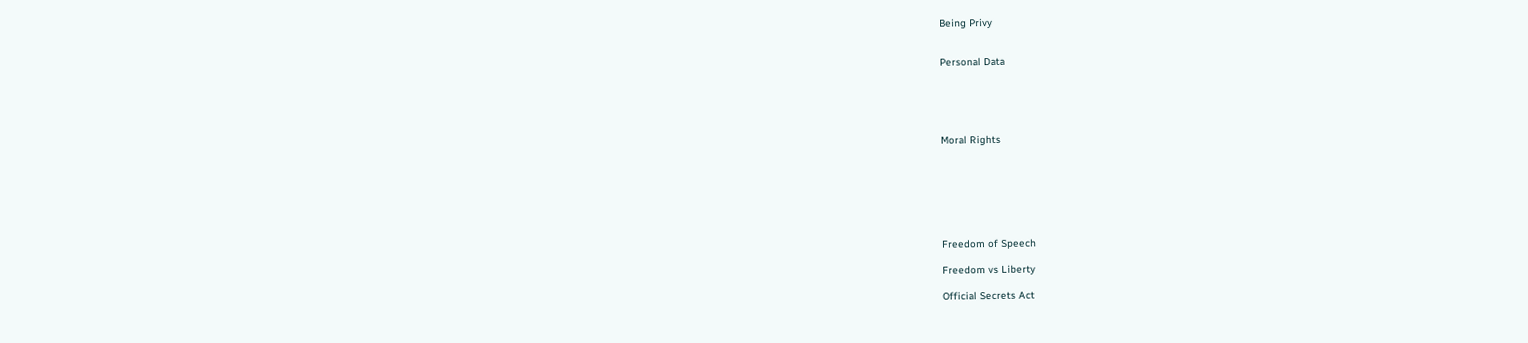Being Privy


Personal Data





Moral Rights







Freedom of Speech

Freedom vs Liberty

Official Secrets Act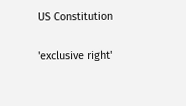US Constitution

'exclusive right'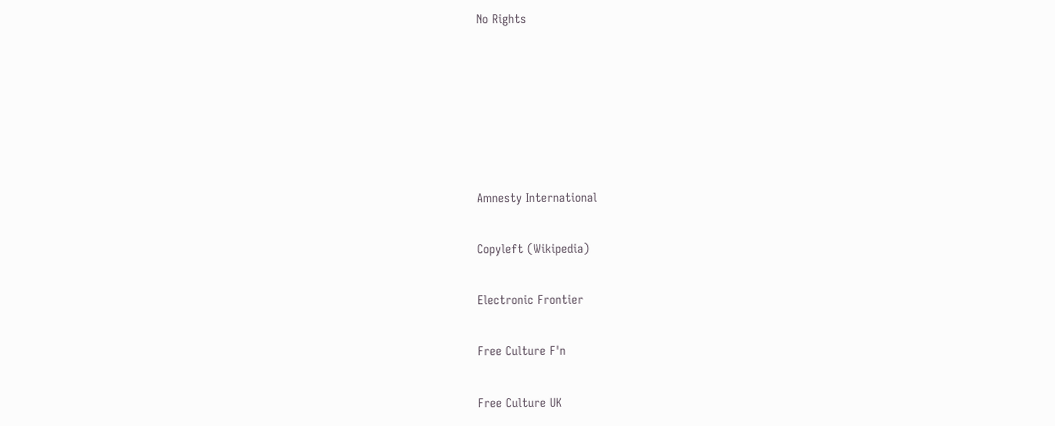No Rights






Amnesty International

Copyleft (Wikipedia)

Electronic Frontier

Free Culture F'n

Free Culture UK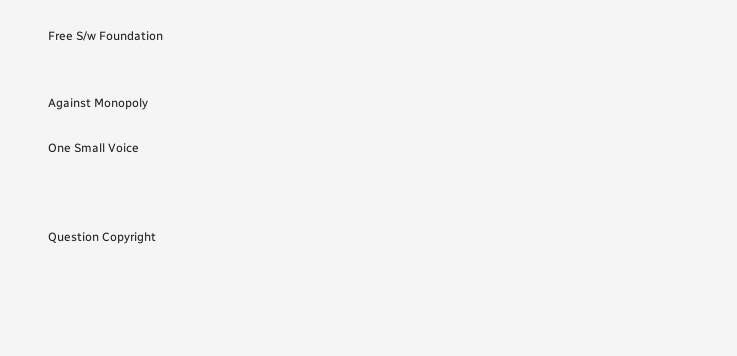Free S/w Foundation


Against Monopoly

One Small Voice



Question Copyright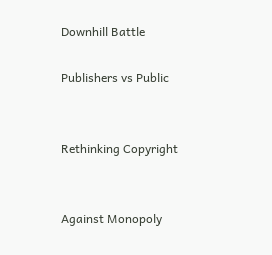Downhill Battle

Publishers vs Public


Rethinking Copyright


Against Monopoly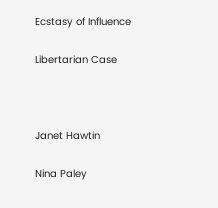Ecstasy of Influence

Libertarian Case



Janet Hawtin

Nina Paley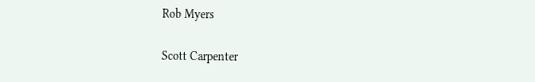Rob Myers

Scott Carpenter